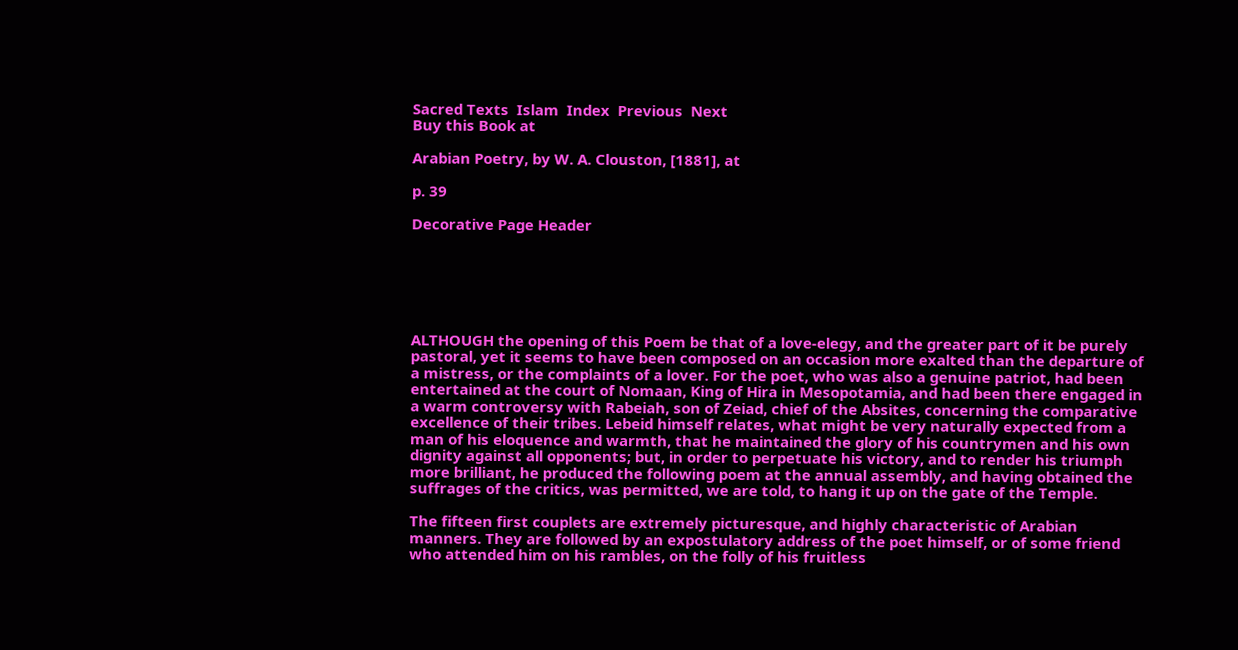Sacred Texts  Islam  Index  Previous  Next
Buy this Book at

Arabian Poetry, by W. A. Clouston, [1881], at

p. 39

Decorative Page Header






ALTHOUGH the opening of this Poem be that of a love-elegy, and the greater part of it be purely pastoral, yet it seems to have been composed on an occasion more exalted than the departure of a mistress, or the complaints of a lover. For the poet, who was also a genuine patriot, had been entertained at the court of Nomaan, King of Hira in Mesopotamia, and had been there engaged in a warm controversy with Rabeiah, son of Zeiad, chief of the Absites, concerning the comparative excellence of their tribes. Lebeid himself relates, what might be very naturally expected from a man of his eloquence and warmth, that he maintained the glory of his countrymen and his own dignity against all opponents; but, in order to perpetuate his victory, and to render his triumph more brilliant, he produced the following poem at the annual assembly, and having obtained the suffrages of the critics, was permitted, we are told, to hang it up on the gate of the Temple.

The fifteen first couplets are extremely picturesque, and highly characteristic of Arabian manners. They are followed by an expostulatory address of the poet himself, or of some friend who attended him on his rambles, on the folly of his fruitless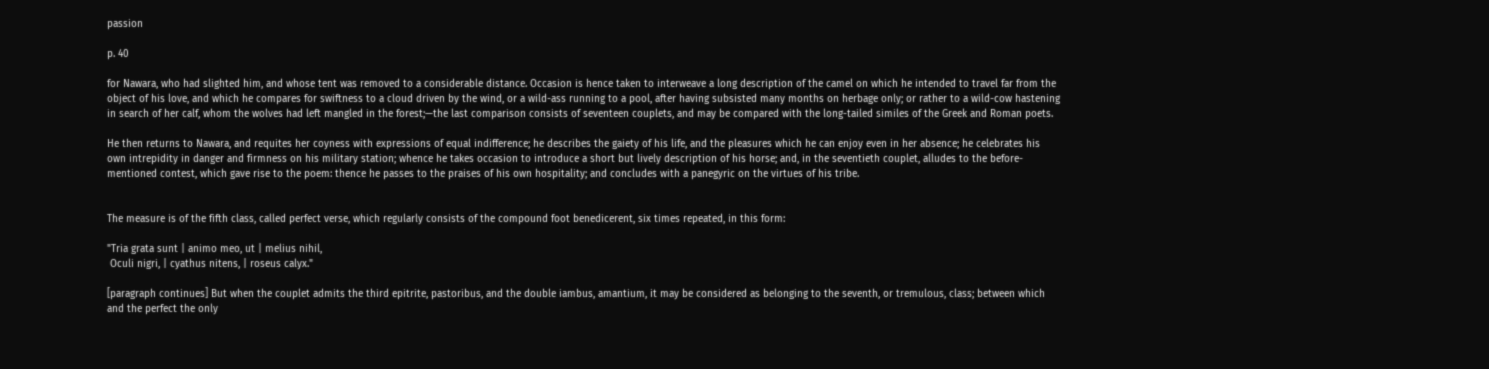passion

p. 40

for Nawara, who had slighted him, and whose tent was removed to a considerable distance. Occasion is hence taken to interweave a long description of the camel on which he intended to travel far from the object of his love, and which he compares for swiftness to a cloud driven by the wind, or a wild-ass running to a pool, after having subsisted many months on herbage only; or rather to a wild-cow hastening in search of her calf, whom the wolves had left mangled in the forest;—the last comparison consists of seventeen couplets, and may be compared with the long-tailed similes of the Greek and Roman poets.

He then returns to Nawara, and requites her coyness with expressions of equal indifference; he describes the gaiety of his life, and the pleasures which he can enjoy even in her absence; he celebrates his own intrepidity in danger and firmness on his military station; whence he takes occasion to introduce a short but lively description of his horse; and, in the seventieth couplet, alludes to the before-mentioned contest, which gave rise to the poem: thence he passes to the praises of his own hospitality; and concludes with a panegyric on the virtues of his tribe.


The measure is of the fifth class, called perfect verse, which regularly consists of the compound foot benedicerent, six times repeated, in this form:

"Tria grata sunt | animo meo, ut | melius nihil,
 Oculi nigri, | cyathus nitens, | roseus calyx."

[paragraph continues] But when the couplet admits the third epitrite, pastoribus, and the double iambus, amantium, it may be considered as belonging to the seventh, or tremulous, class; between which and the perfect the only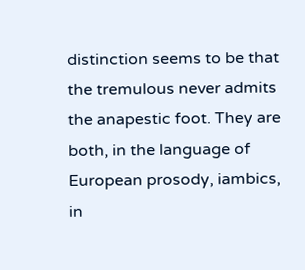distinction seems to be that the tremulous never admits the anapestic foot. They are both, in the language of European prosody, iambics, in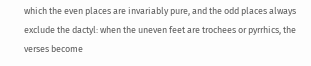which the even places are invariably pure, and the odd places always exclude the dactyl: when the uneven feet are trochees or pyrrhics, the verses become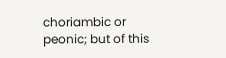choriambic or peonic; but of this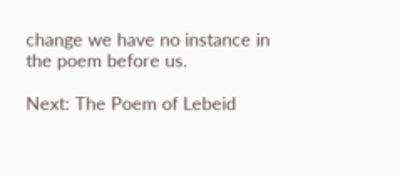change we have no instance in the poem before us.

Next: The Poem of Lebeid